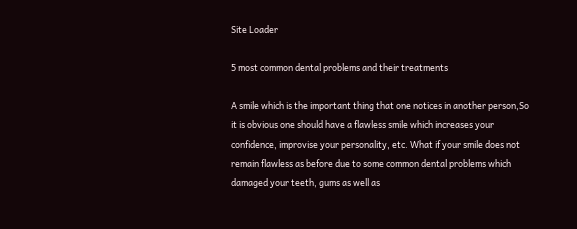Site Loader

5 most common dental problems and their treatments

A smile which is the important thing that one notices in another person,So it is obvious one should have a flawless smile which increases your confidence, improvise your personality, etc. What if your smile does not remain flawless as before due to some common dental problems which damaged your teeth, gums as well as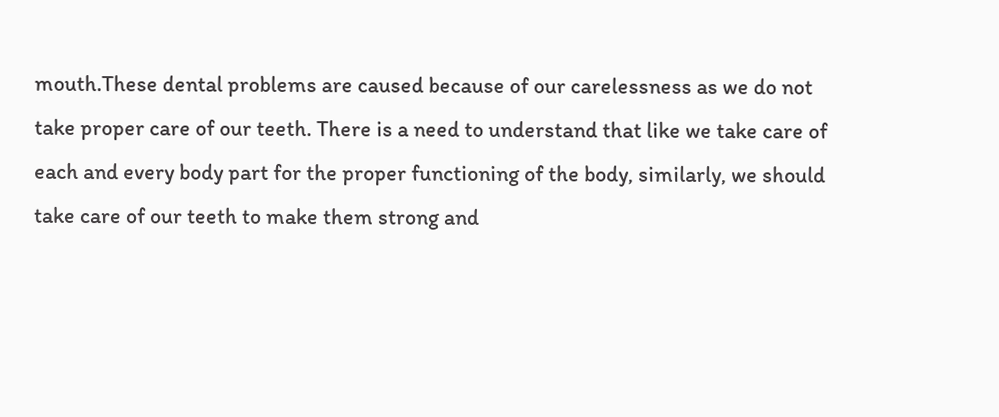mouth.These dental problems are caused because of our carelessness as we do not take proper care of our teeth. There is a need to understand that like we take care of each and every body part for the proper functioning of the body, similarly, we should take care of our teeth to make them strong and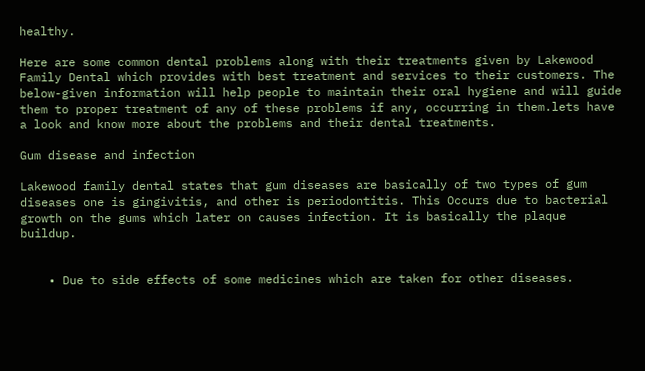healthy.

Here are some common dental problems along with their treatments given by Lakewood Family Dental which provides with best treatment and services to their customers. The below-given information will help people to maintain their oral hygiene and will guide them to proper treatment of any of these problems if any, occurring in them.lets have a look and know more about the problems and their dental treatments.

Gum disease and infection

Lakewood family dental states that gum diseases are basically of two types of gum diseases one is gingivitis, and other is periodontitis. This Occurs due to bacterial growth on the gums which later on causes infection. It is basically the plaque buildup.


    • Due to side effects of some medicines which are taken for other diseases.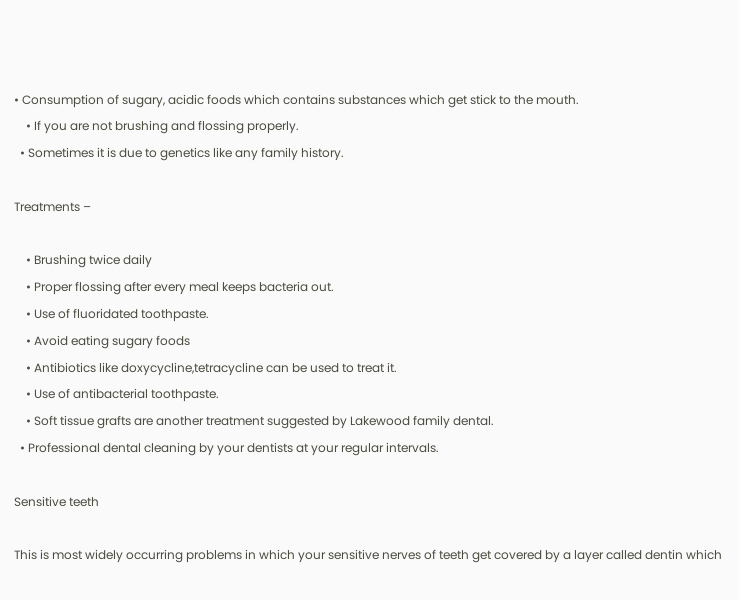• Consumption of sugary, acidic foods which contains substances which get stick to the mouth.
    • If you are not brushing and flossing properly.
  • Sometimes it is due to genetics like any family history.

Treatments –

    • Brushing twice daily
    • Proper flossing after every meal keeps bacteria out.
    • Use of fluoridated toothpaste.
    • Avoid eating sugary foods
    • Antibiotics like doxycycline,tetracycline can be used to treat it.
    • Use of antibacterial toothpaste.
    • Soft tissue grafts are another treatment suggested by Lakewood family dental.
  • Professional dental cleaning by your dentists at your regular intervals.

Sensitive teeth

This is most widely occurring problems in which your sensitive nerves of teeth get covered by a layer called dentin which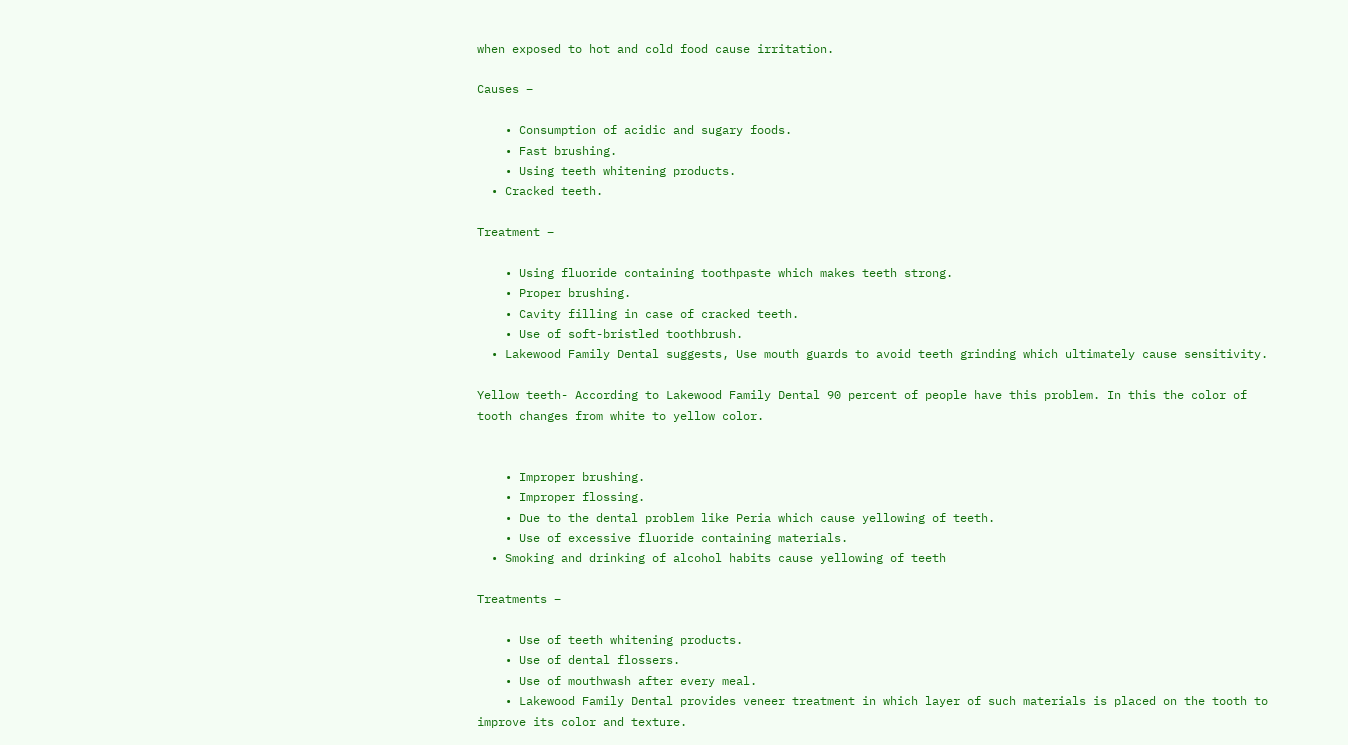when exposed to hot and cold food cause irritation.

Causes –

    • Consumption of acidic and sugary foods.
    • Fast brushing.
    • Using teeth whitening products.
  • Cracked teeth.

Treatment –

    • Using fluoride containing toothpaste which makes teeth strong.
    • Proper brushing.
    • Cavity filling in case of cracked teeth.
    • Use of soft-bristled toothbrush.
  • Lakewood Family Dental suggests, Use mouth guards to avoid teeth grinding which ultimately cause sensitivity.

Yellow teeth- According to Lakewood Family Dental 90 percent of people have this problem. In this the color of tooth changes from white to yellow color.


    • Improper brushing.
    • Improper flossing.
    • Due to the dental problem like Peria which cause yellowing of teeth.
    • Use of excessive fluoride containing materials.
  • Smoking and drinking of alcohol habits cause yellowing of teeth

Treatments –

    • Use of teeth whitening products.
    • Use of dental flossers.
    • Use of mouthwash after every meal.
    • Lakewood Family Dental provides veneer treatment in which layer of such materials is placed on the tooth to improve its color and texture.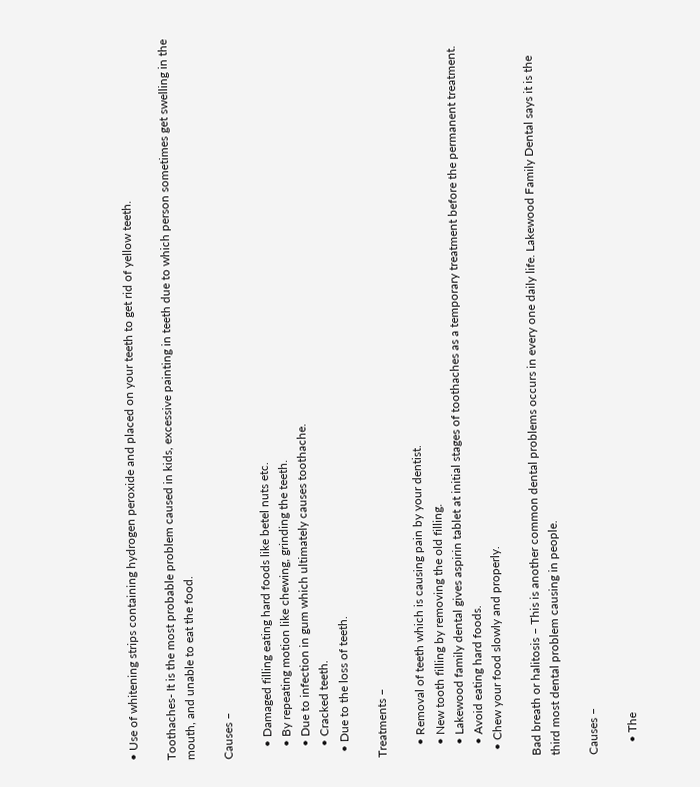• Use of whitening strips containing hydrogen peroxide and placed on your teeth to get rid of yellow teeth.

Toothaches- It is the most probable problem caused in kids, excessive painting in teeth due to which person sometimes get swelling in the mouth, and unable to eat the food.

Causes –

    • Damaged filling eating hard foods like betel nuts etc.
    • By repeating motion like chewing, grinding the teeth.
    • Due to infection in gum which ultimately causes toothache.
    • Cracked teeth.
  • Due to the loss of teeth.

Treatments –

    • Removal of teeth which is causing pain by your dentist.
    • New tooth filling by removing the old filling.
    • Lakewood family dental gives aspirin tablet at initial stages of toothaches as a temporary treatment before the permanent treatment.
    • Avoid eating hard foods.
  • Chew your food slowly and properly.

Bad breath or halitosis – This is another common dental problems occurs in every one daily life. Lakewood Family Dental says it is the third most dental problem causing in people.

Causes –

    • The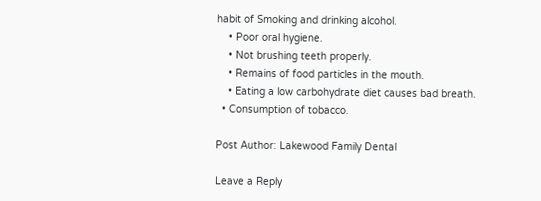habit of Smoking and drinking alcohol.
    • Poor oral hygiene.
    • Not brushing teeth properly.
    • Remains of food particles in the mouth.
    • Eating a low carbohydrate diet causes bad breath.
  • Consumption of tobacco.

Post Author: Lakewood Family Dental

Leave a Reply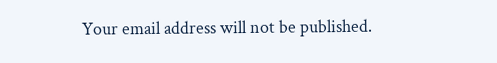Your email address will not be published.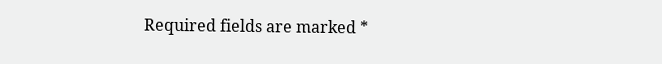Required fields are marked *